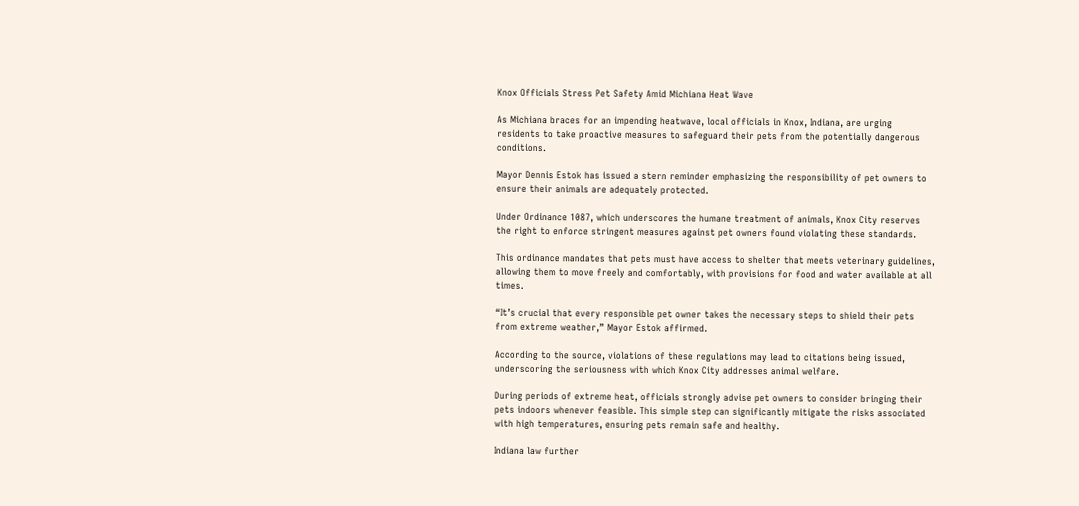Knox Officials Stress Pet Safety Amid Michiana Heat Wave

As Michiana braces for an impending heatwave, local officials in Knox, Indiana, are urging residents to take proactive measures to safeguard their pets from the potentially dangerous conditions.

Mayor Dennis Estok has issued a stern reminder emphasizing the responsibility of pet owners to ensure their animals are adequately protected.

Under Ordinance 1087, which underscores the humane treatment of animals, Knox City reserves the right to enforce stringent measures against pet owners found violating these standards.

This ordinance mandates that pets must have access to shelter that meets veterinary guidelines, allowing them to move freely and comfortably, with provisions for food and water available at all times.

“It’s crucial that every responsible pet owner takes the necessary steps to shield their pets from extreme weather,” Mayor Estok affirmed.

According to the source, violations of these regulations may lead to citations being issued, underscoring the seriousness with which Knox City addresses animal welfare.

During periods of extreme heat, officials strongly advise pet owners to consider bringing their pets indoors whenever feasible. This simple step can significantly mitigate the risks associated with high temperatures, ensuring pets remain safe and healthy.

Indiana law further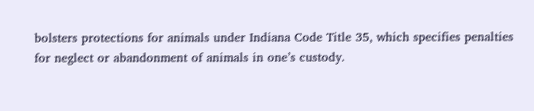bolsters protections for animals under Indiana Code Title 35, which specifies penalties for neglect or abandonment of animals in one’s custody.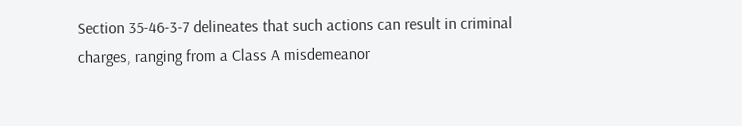Section 35-46-3-7 delineates that such actions can result in criminal charges, ranging from a Class A misdemeanor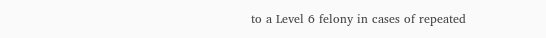to a Level 6 felony in cases of repeated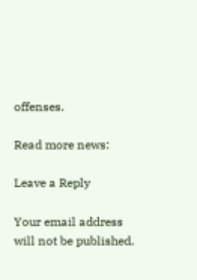offenses.

Read more news:

Leave a Reply

Your email address will not be published.